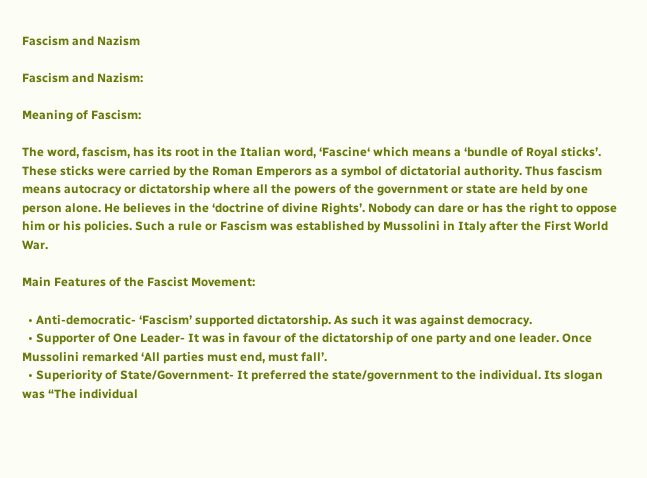Fascism and Nazism

Fascism and Nazism:

Meaning of Fascism:

The word, fascism, has its root in the Italian word, ‘Fascine‘ which means a ‘bundle of Royal sticks’. These sticks were carried by the Roman Emperors as a symbol of dictatorial authority. Thus fascism means autocracy or dictatorship where all the powers of the government or state are held by one person alone. He believes in the ‘doctrine of divine Rights’. Nobody can dare or has the right to oppose him or his policies. Such a rule or Fascism was established by Mussolini in Italy after the First World War.

Main Features of the Fascist Movement:

  • Anti-democratic- ‘Fascism’ supported dictatorship. As such it was against democracy.
  • Supporter of One Leader- It was in favour of the dictatorship of one party and one leader. Once Mussolini remarked ‘All parties must end, must fall’.
  • Superiority of State/Government- It preferred the state/government to the individual. Its slogan was “The individual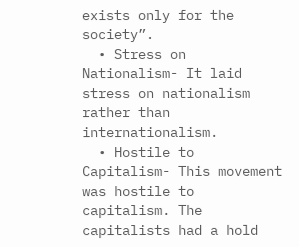exists only for the society”.
  • Stress on Nationalism- It laid stress on nationalism rather than internationalism.
  • Hostile to Capitalism- This movement was hostile to capitalism. The capitalists had a hold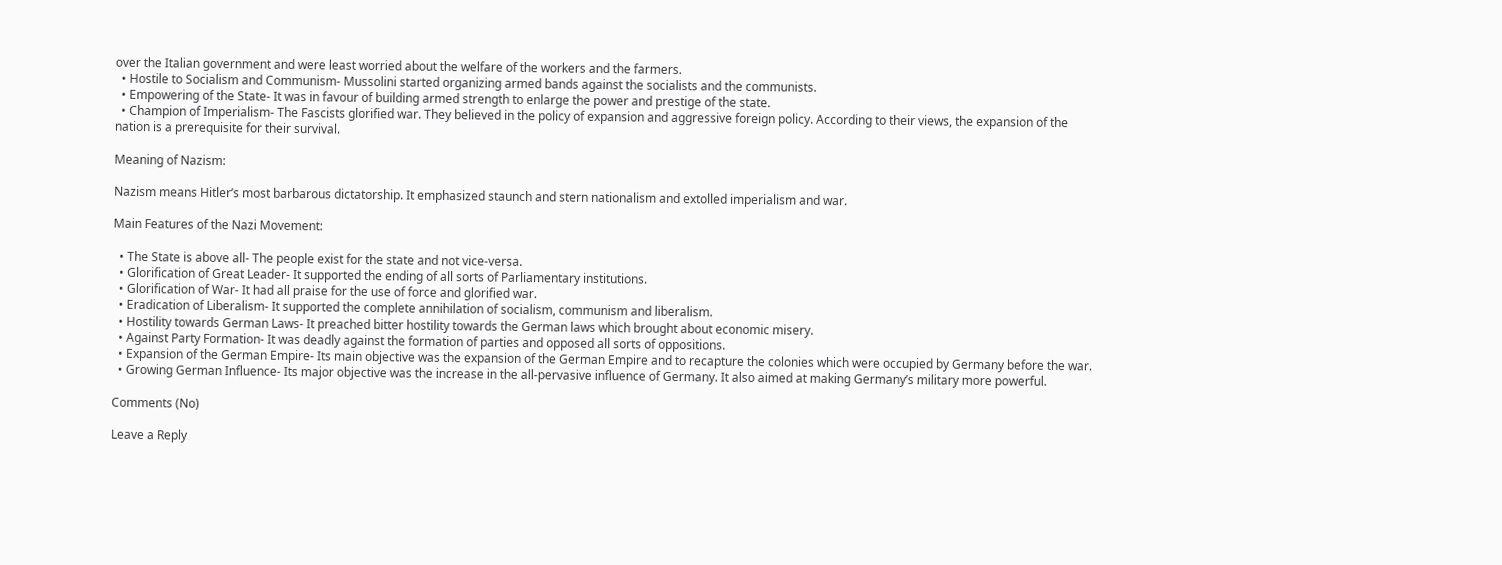over the Italian government and were least worried about the welfare of the workers and the farmers.
  • Hostile to Socialism and Communism- Mussolini started organizing armed bands against the socialists and the communists.
  • Empowering of the State- It was in favour of building armed strength to enlarge the power and prestige of the state.
  • Champion of Imperialism- The Fascists glorified war. They believed in the policy of expansion and aggressive foreign policy. According to their views, the expansion of the nation is a prerequisite for their survival.

Meaning of Nazism:

Nazism means Hitler’s most barbarous dictatorship. It emphasized staunch and stern nationalism and extolled imperialism and war.

Main Features of the Nazi Movement:

  • The State is above all- The people exist for the state and not vice-versa.
  • Glorification of Great Leader- It supported the ending of all sorts of Parliamentary institutions.
  • Glorification of War- It had all praise for the use of force and glorified war.
  • Eradication of Liberalism- It supported the complete annihilation of socialism, communism and liberalism.
  • Hostility towards German Laws- It preached bitter hostility towards the German laws which brought about economic misery.
  • Against Party Formation- It was deadly against the formation of parties and opposed all sorts of oppositions.
  • Expansion of the German Empire- Its main objective was the expansion of the German Empire and to recapture the colonies which were occupied by Germany before the war.
  • Growing German Influence- Its major objective was the increase in the all-pervasive influence of Germany. It also aimed at making Germany’s military more powerful.

Comments (No)

Leave a Reply